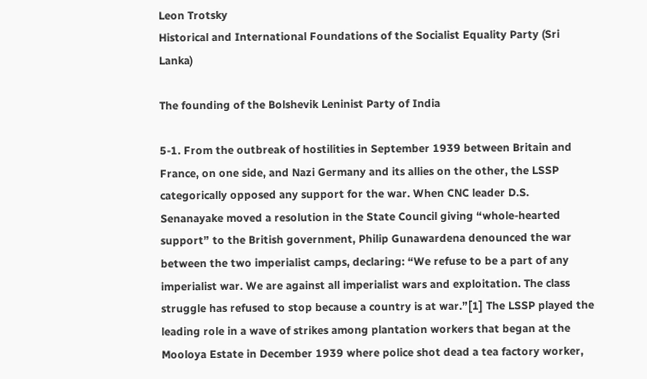Leon Trotsky
Historical and International Foundations of the Socialist Equality Party (Sri Lanka)

The founding of the Bolshevik Leninist Party of India

5-1. From the outbreak of hostilities in September 1939 between Britain and France, on one side, and Nazi Germany and its allies on the other, the LSSP categorically opposed any support for the war. When CNC leader D.S. Senanayake moved a resolution in the State Council giving “whole-hearted support” to the British government, Philip Gunawardena denounced the war between the two imperialist camps, declaring: “We refuse to be a part of any imperialist war. We are against all imperialist wars and exploitation. The class struggle has refused to stop because a country is at war.”[1] The LSSP played the leading role in a wave of strikes among plantation workers that began at the Mooloya Estate in December 1939 where police shot dead a tea factory worker,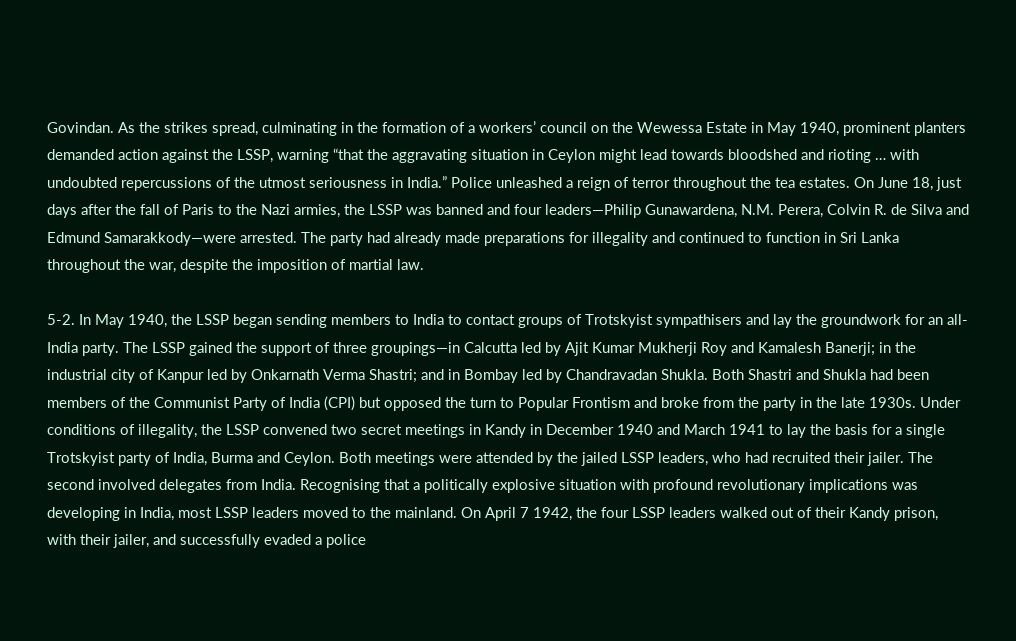Govindan. As the strikes spread, culminating in the formation of a workers’ council on the Wewessa Estate in May 1940, prominent planters demanded action against the LSSP, warning “that the aggravating situation in Ceylon might lead towards bloodshed and rioting … with undoubted repercussions of the utmost seriousness in India.” Police unleashed a reign of terror throughout the tea estates. On June 18, just days after the fall of Paris to the Nazi armies, the LSSP was banned and four leaders—Philip Gunawardena, N.M. Perera, Colvin R. de Silva and Edmund Samarakkody—were arrested. The party had already made preparations for illegality and continued to function in Sri Lanka throughout the war, despite the imposition of martial law.

5-2. In May 1940, the LSSP began sending members to India to contact groups of Trotskyist sympathisers and lay the groundwork for an all-India party. The LSSP gained the support of three groupings—in Calcutta led by Ajit Kumar Mukherji Roy and Kamalesh Banerji; in the industrial city of Kanpur led by Onkarnath Verma Shastri; and in Bombay led by Chandravadan Shukla. Both Shastri and Shukla had been members of the Communist Party of India (CPI) but opposed the turn to Popular Frontism and broke from the party in the late 1930s. Under conditions of illegality, the LSSP convened two secret meetings in Kandy in December 1940 and March 1941 to lay the basis for a single Trotskyist party of India, Burma and Ceylon. Both meetings were attended by the jailed LSSP leaders, who had recruited their jailer. The second involved delegates from India. Recognising that a politically explosive situation with profound revolutionary implications was developing in India, most LSSP leaders moved to the mainland. On April 7 1942, the four LSSP leaders walked out of their Kandy prison, with their jailer, and successfully evaded a police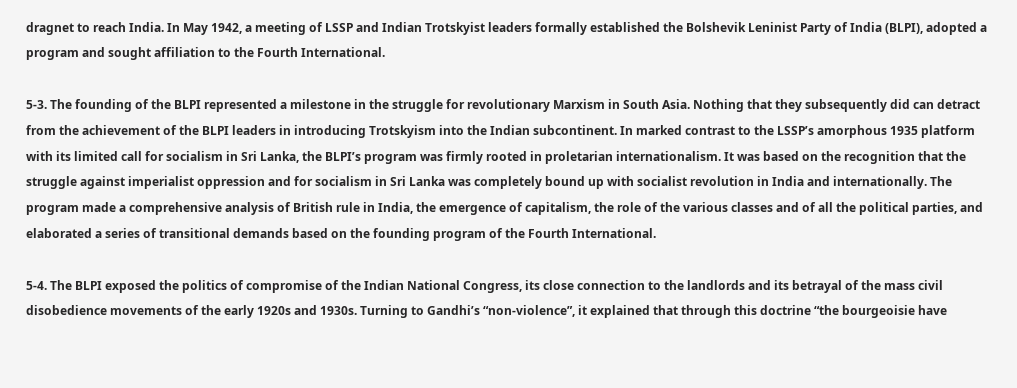dragnet to reach India. In May 1942, a meeting of LSSP and Indian Trotskyist leaders formally established the Bolshevik Leninist Party of India (BLPI), adopted a program and sought affiliation to the Fourth International.

5-3. The founding of the BLPI represented a milestone in the struggle for revolutionary Marxism in South Asia. Nothing that they subsequently did can detract from the achievement of the BLPI leaders in introducing Trotskyism into the Indian subcontinent. In marked contrast to the LSSP’s amorphous 1935 platform with its limited call for socialism in Sri Lanka, the BLPI’s program was firmly rooted in proletarian internationalism. It was based on the recognition that the struggle against imperialist oppression and for socialism in Sri Lanka was completely bound up with socialist revolution in India and internationally. The program made a comprehensive analysis of British rule in India, the emergence of capitalism, the role of the various classes and of all the political parties, and elaborated a series of transitional demands based on the founding program of the Fourth International.

5-4. The BLPI exposed the politics of compromise of the Indian National Congress, its close connection to the landlords and its betrayal of the mass civil disobedience movements of the early 1920s and 1930s. Turning to Gandhi’s “non-violence”, it explained that through this doctrine “the bourgeoisie have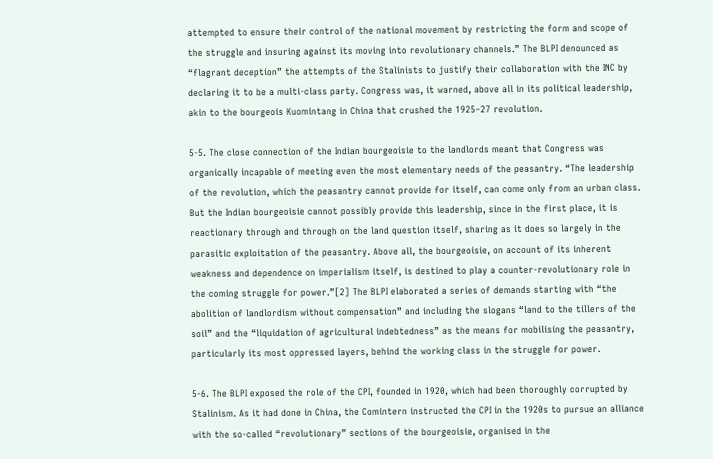attempted to ensure their control of the national movement by restricting the form and scope of the struggle and insuring against its moving into revolutionary channels.” The BLPI denounced as “flagrant deception” the attempts of the Stalinists to justify their collaboration with the INC by declaring it to be a multi-class party. Congress was, it warned, above all in its political leadership, akin to the bourgeois Kuomintang in China that crushed the 1925–27 revolution.

5-5. The close connection of the Indian bourgeoisie to the landlords meant that Congress was organically incapable of meeting even the most elementary needs of the peasantry. “The leadership of the revolution, which the peasantry cannot provide for itself, can come only from an urban class. But the Indian bourgeoisie cannot possibly provide this leadership, since in the first place, it is reactionary through and through on the land question itself, sharing as it does so largely in the parasitic exploitation of the peasantry. Above all, the bourgeoisie, on account of its inherent weakness and dependence on imperialism itself, is destined to play a counter-revolutionary role in the coming struggle for power.”[2] The BLPI elaborated a series of demands starting with “the abolition of landlordism without compensation” and including the slogans “land to the tillers of the soil” and the “liquidation of agricultural indebtedness” as the means for mobilising the peasantry, particularly its most oppressed layers, behind the working class in the struggle for power.

5-6. The BLPI exposed the role of the CPI, founded in 1920, which had been thoroughly corrupted by Stalinism. As it had done in China, the Comintern instructed the CPI in the 1920s to pursue an alliance with the so-called “revolutionary” sections of the bourgeoisie, organised in the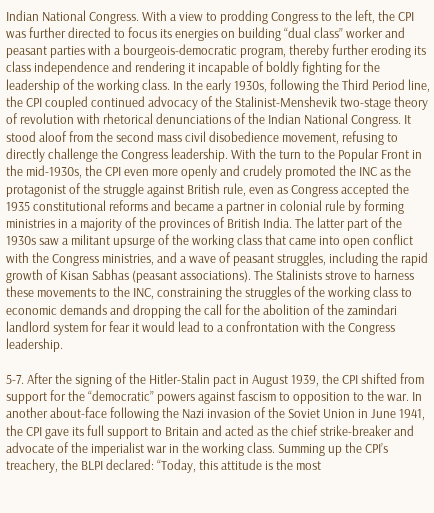Indian National Congress. With a view to prodding Congress to the left, the CPI was further directed to focus its energies on building “dual class” worker and peasant parties with a bourgeois-democratic program, thereby further eroding its class independence and rendering it incapable of boldly fighting for the leadership of the working class. In the early 1930s, following the Third Period line, the CPI coupled continued advocacy of the Stalinist-Menshevik two-stage theory of revolution with rhetorical denunciations of the Indian National Congress. It stood aloof from the second mass civil disobedience movement, refusing to directly challenge the Congress leadership. With the turn to the Popular Front in the mid-1930s, the CPI even more openly and crudely promoted the INC as the protagonist of the struggle against British rule, even as Congress accepted the 1935 constitutional reforms and became a partner in colonial rule by forming ministries in a majority of the provinces of British India. The latter part of the 1930s saw a militant upsurge of the working class that came into open conflict with the Congress ministries, and a wave of peasant struggles, including the rapid growth of Kisan Sabhas (peasant associations). The Stalinists strove to harness these movements to the INC, constraining the struggles of the working class to economic demands and dropping the call for the abolition of the zamindari landlord system for fear it would lead to a confrontation with the Congress leadership.

5-7. After the signing of the Hitler-Stalin pact in August 1939, the CPI shifted from support for the “democratic” powers against fascism to opposition to the war. In another about-face following the Nazi invasion of the Soviet Union in June 1941, the CPI gave its full support to Britain and acted as the chief strike-breaker and advocate of the imperialist war in the working class. Summing up the CPI’s treachery, the BLPI declared: “Today, this attitude is the most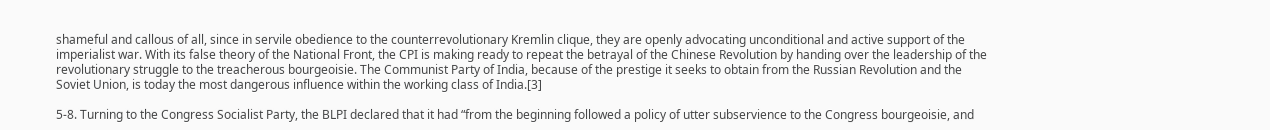shameful and callous of all, since in servile obedience to the counterrevolutionary Kremlin clique, they are openly advocating unconditional and active support of the imperialist war. With its false theory of the National Front, the CPI is making ready to repeat the betrayal of the Chinese Revolution by handing over the leadership of the revolutionary struggle to the treacherous bourgeoisie. The Communist Party of India, because of the prestige it seeks to obtain from the Russian Revolution and the Soviet Union, is today the most dangerous influence within the working class of India.[3]

5-8. Turning to the Congress Socialist Party, the BLPI declared that it had “from the beginning followed a policy of utter subservience to the Congress bourgeoisie, and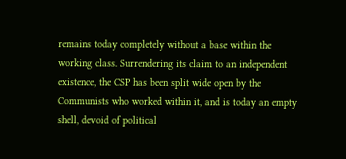remains today completely without a base within the working class. Surrendering its claim to an independent existence, the CSP has been split wide open by the Communists who worked within it, and is today an empty shell, devoid of political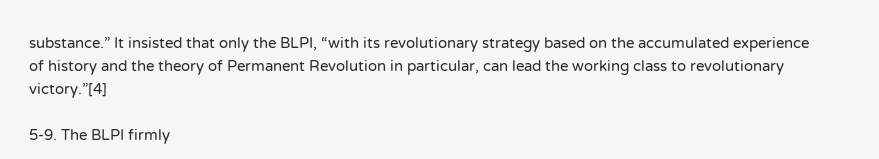substance.” It insisted that only the BLPI, “with its revolutionary strategy based on the accumulated experience of history and the theory of Permanent Revolution in particular, can lead the working class to revolutionary victory.”[4]

5-9. The BLPI firmly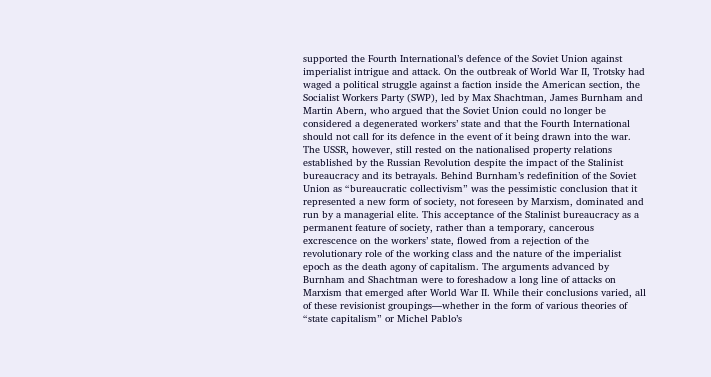supported the Fourth International’s defence of the Soviet Union against imperialist intrigue and attack. On the outbreak of World War II, Trotsky had waged a political struggle against a faction inside the American section, the Socialist Workers Party (SWP), led by Max Shachtman, James Burnham and Martin Abern, who argued that the Soviet Union could no longer be considered a degenerated workers’ state and that the Fourth International should not call for its defence in the event of it being drawn into the war. The USSR, however, still rested on the nationalised property relations established by the Russian Revolution despite the impact of the Stalinist bureaucracy and its betrayals. Behind Burnham’s redefinition of the Soviet Union as “bureaucratic collectivism” was the pessimistic conclusion that it represented a new form of society, not foreseen by Marxism, dominated and run by a managerial elite. This acceptance of the Stalinist bureaucracy as a permanent feature of society, rather than a temporary, cancerous excrescence on the workers’ state, flowed from a rejection of the revolutionary role of the working class and the nature of the imperialist epoch as the death agony of capitalism. The arguments advanced by Burnham and Shachtman were to foreshadow a long line of attacks on Marxism that emerged after World War II. While their conclusions varied, all of these revisionist groupings—whether in the form of various theories of “state capitalism” or Michel Pablo’s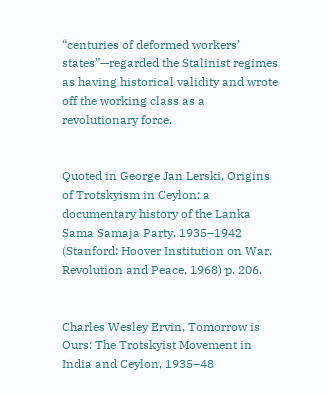“centuries of deformed workers’ states”—regarded the Stalinist regimes as having historical validity and wrote off the working class as a revolutionary force.


Quoted in George Jan Lerski, Origins of Trotskyism in Ceylon: a documentary history of the Lanka Sama Samaja Party, 1935–1942 (Stanford: Hoover Institution on War, Revolution and Peace, 1968) p. 206.


Charles Wesley Ervin, Tomorrow is Ours: The Trotskyist Movement in India and Ceylon, 1935–48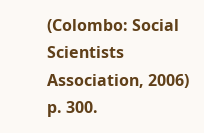(Colombo: Social Scientists Association, 2006) p. 300.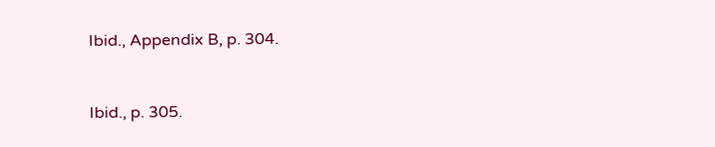Ibid., Appendix B, p. 304.


Ibid., p. 305.